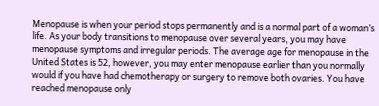Menopause is when your period stops permanently and is a normal part of a woman’s life. As your body transitions to menopause over several years, you may have menopause symptoms and irregular periods. The average age for menopause in the United States is 52, however, you may enter menopause earlier than you normally would if you have had chemotherapy or surgery to remove both ovaries. You have reached menopause only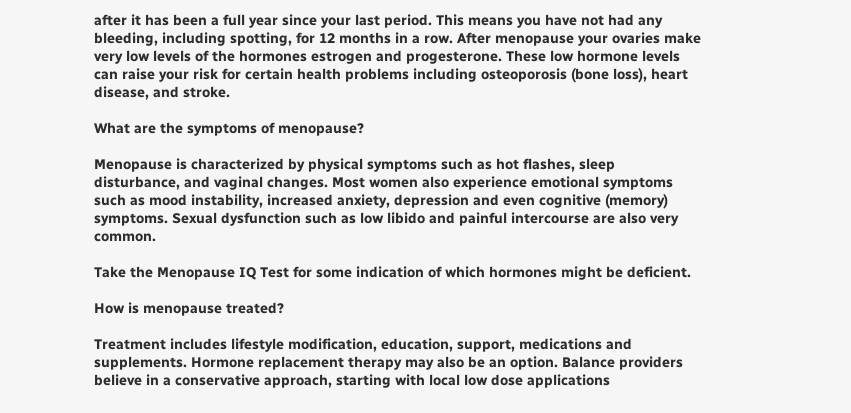after it has been a full year since your last period. This means you have not had any bleeding, including spotting, for 12 months in a row. After menopause your ovaries make very low levels of the hormones estrogen and progesterone. These low hormone levels can raise your risk for certain health problems including osteoporosis (bone loss), heart disease, and stroke.

What are the symptoms of menopause?

Menopause is characterized by physical symptoms such as hot flashes, sleep disturbance, and vaginal changes. Most women also experience emotional symptoms such as mood instability, increased anxiety, depression and even cognitive (memory) symptoms. Sexual dysfunction such as low libido and painful intercourse are also very common.

Take the Menopause IQ Test for some indication of which hormones might be deficient.

How is menopause treated?

Treatment includes lifestyle modification, education, support, medications and supplements. Hormone replacement therapy may also be an option. Balance providers believe in a conservative approach, starting with local low dose applications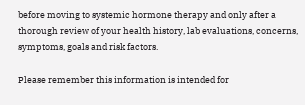before moving to systemic hormone therapy and only after a thorough review of your health history, lab evaluations, concerns, symptoms, goals and risk factors.

Please remember this information is intended for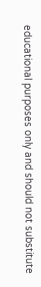educational purposes only and should not substitute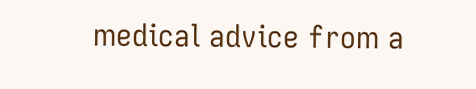medical advice from a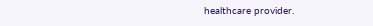healthcare provider.